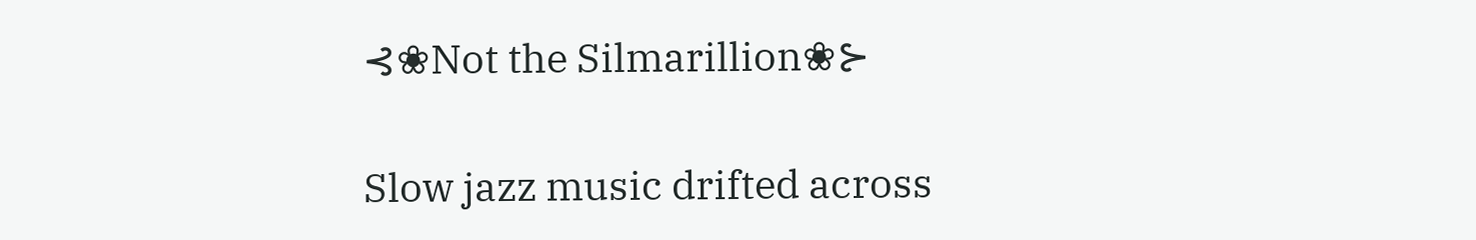⊰❀Not the Silmarillion❀⊱

Slow jazz music drifted across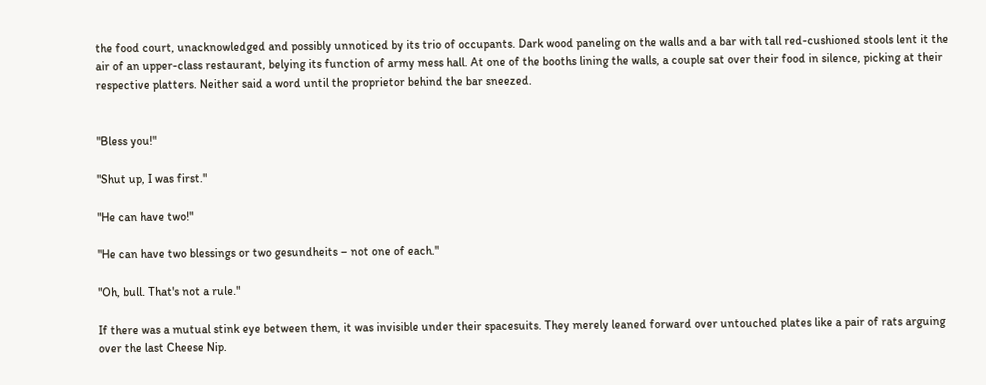the food court, unacknowledged and possibly unnoticed by its trio of occupants. Dark wood paneling on the walls and a bar with tall red-cushioned stools lent it the air of an upper-class restaurant, belying its function of army mess hall. At one of the booths lining the walls, a couple sat over their food in silence, picking at their respective platters. Neither said a word until the proprietor behind the bar sneezed.


"Bless you!"

"Shut up, I was first."

"He can have two!"

"He can have two blessings or two gesundheits – not one of each."

"Oh, bull. That's not a rule."

If there was a mutual stink eye between them, it was invisible under their spacesuits. They merely leaned forward over untouched plates like a pair of rats arguing over the last Cheese Nip.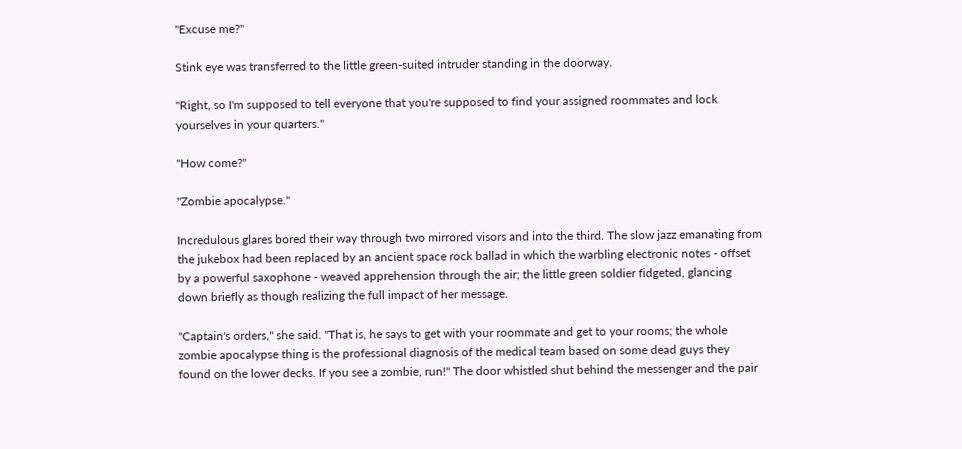"Excuse me?"

Stink eye was transferred to the little green-suited intruder standing in the doorway.

"Right, so I'm supposed to tell everyone that you're supposed to find your assigned roommates and lock yourselves in your quarters."

"How come?"

"Zombie apocalypse."

Incredulous glares bored their way through two mirrored visors and into the third. The slow jazz emanating from the jukebox had been replaced by an ancient space rock ballad in which the warbling electronic notes - offset by a powerful saxophone - weaved apprehension through the air; the little green soldier fidgeted, glancing down briefly as though realizing the full impact of her message.

"Captain's orders," she said. "That is, he says to get with your roommate and get to your rooms; the whole zombie apocalypse thing is the professional diagnosis of the medical team based on some dead guys they found on the lower decks. If you see a zombie, run!" The door whistled shut behind the messenger and the pair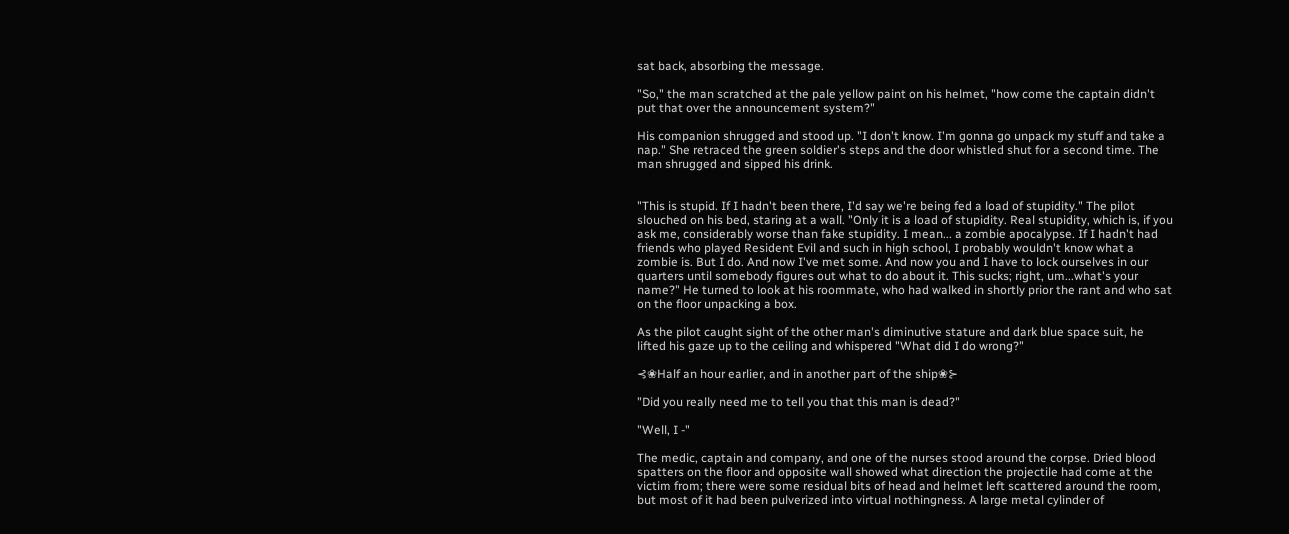sat back, absorbing the message.

"So," the man scratched at the pale yellow paint on his helmet, "how come the captain didn't put that over the announcement system?"

His companion shrugged and stood up. "I don't know. I'm gonna go unpack my stuff and take a nap." She retraced the green soldier's steps and the door whistled shut for a second time. The man shrugged and sipped his drink.


"This is stupid. If I hadn't been there, I'd say we're being fed a load of stupidity." The pilot slouched on his bed, staring at a wall. "Only it is a load of stupidity. Real stupidity, which is, if you ask me, considerably worse than fake stupidity. I mean... a zombie apocalypse. If I hadn't had friends who played Resident Evil and such in high school, I probably wouldn't know what a zombie is. But I do. And now I've met some. And now you and I have to lock ourselves in our quarters until somebody figures out what to do about it. This sucks; right, um...what's your name?" He turned to look at his roommate, who had walked in shortly prior the rant and who sat on the floor unpacking a box.

As the pilot caught sight of the other man's diminutive stature and dark blue space suit, he lifted his gaze up to the ceiling and whispered "What did I do wrong?"

⊰❀Half an hour earlier, and in another part of the ship❀⊱

"Did you really need me to tell you that this man is dead?"

"Well, I -"

The medic, captain and company, and one of the nurses stood around the corpse. Dried blood spatters on the floor and opposite wall showed what direction the projectile had come at the victim from; there were some residual bits of head and helmet left scattered around the room, but most of it had been pulverized into virtual nothingness. A large metal cylinder of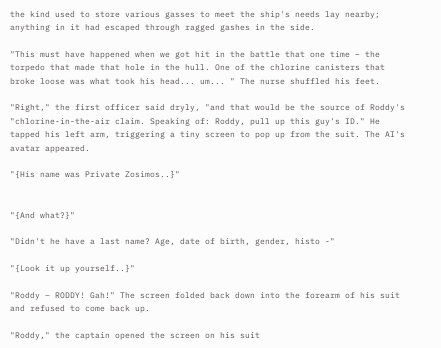the kind used to store various gasses to meet the ship's needs lay nearby; anything in it had escaped through ragged gashes in the side.

"This must have happened when we got hit in the battle that one time – the torpedo that made that hole in the hull. One of the chlorine canisters that broke loose was what took his head... um... " The nurse shuffled his feet.

"Right," the first officer said dryly, "and that would be the source of Roddy's "chlorine-in-the-air claim. Speaking of: Roddy, pull up this guy's ID." He tapped his left arm, triggering a tiny screen to pop up from the suit. The AI's avatar appeared.

"{His name was Private Zosimos..}"


"{And what?}"

"Didn't he have a last name? Age, date of birth, gender, histo -"

"{Look it up yourself..}"

"Roddy – RODDY! Gah!" The screen folded back down into the forearm of his suit and refused to come back up.

"Roddy," the captain opened the screen on his suit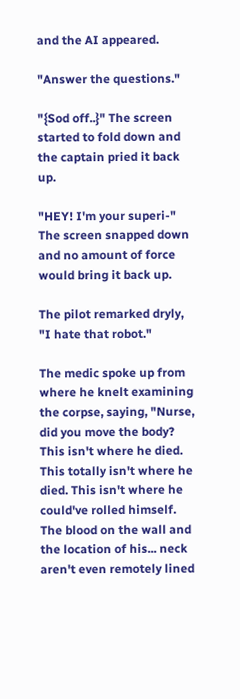and the AI appeared.

"Answer the questions."

"{Sod off..}" The screen started to fold down and the captain pried it back up.

"HEY! I'm your superi-" The screen snapped down and no amount of force would bring it back up.

The pilot remarked dryly, "I hate that robot."

The medic spoke up from where he knelt examining the corpse, saying, "Nurse, did you move the body? This isn't where he died. This totally isn't where he died. This isn't where he could've rolled himself. The blood on the wall and the location of his... neck aren't even remotely lined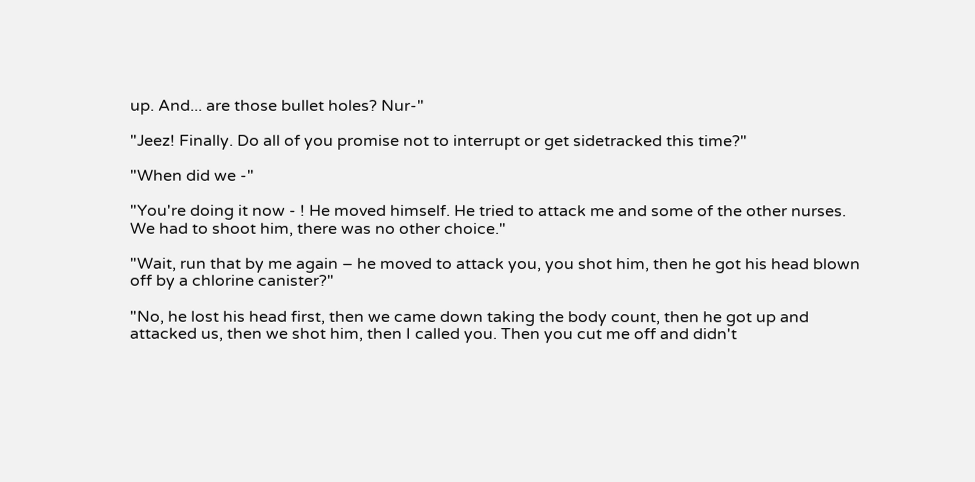up. And... are those bullet holes? Nur-"

"Jeez! Finally. Do all of you promise not to interrupt or get sidetracked this time?"

"When did we -"

"You're doing it now - ! He moved himself. He tried to attack me and some of the other nurses. We had to shoot him, there was no other choice."

"Wait, run that by me again – he moved to attack you, you shot him, then he got his head blown off by a chlorine canister?"

"No, he lost his head first, then we came down taking the body count, then he got up and attacked us, then we shot him, then I called you. Then you cut me off and didn't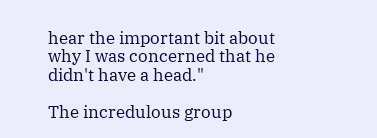hear the important bit about why I was concerned that he didn't have a head."

The incredulous group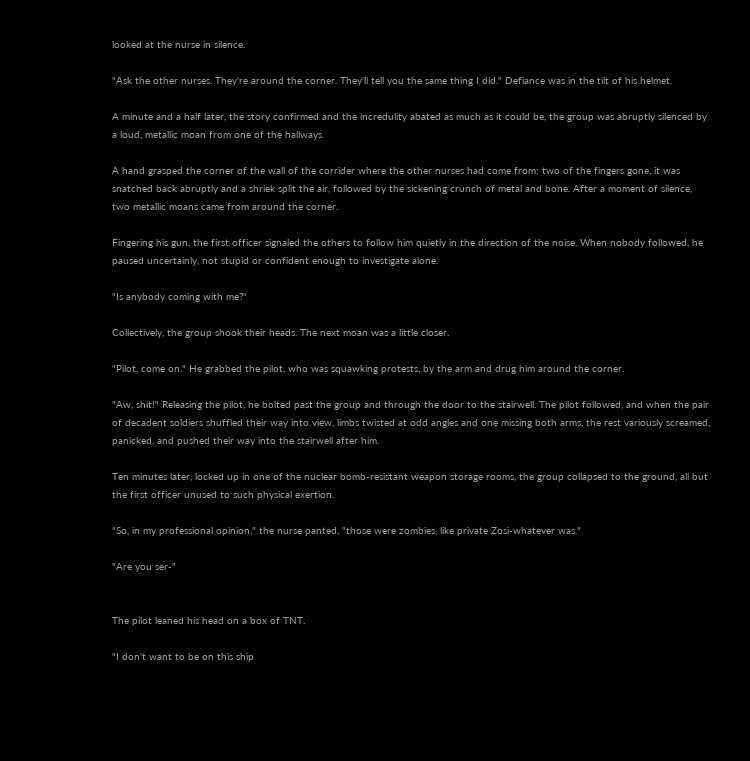looked at the nurse in silence.

"Ask the other nurses. They're around the corner. They'll tell you the same thing I did." Defiance was in the tilt of his helmet.

A minute and a half later, the story confirmed and the incredulity abated as much as it could be, the group was abruptly silenced by a loud, metallic moan from one of the hallways.

A hand grasped the corner of the wall of the corrider where the other nurses had come from; two of the fingers gone, it was snatched back abruptly and a shriek split the air, followed by the sickening crunch of metal and bone. After a moment of silence, two metallic moans came from around the corner.

Fingering his gun, the first officer signaled the others to follow him quietly in the direction of the noise. When nobody followed, he paused uncertainly, not stupid or confident enough to investigate alone.

"Is anybody coming with me?"

Collectively, the group shook their heads. The next moan was a little closer.

"Pilot, come on." He grabbed the pilot, who was squawking protests, by the arm and drug him around the corner.

"Aw, shit!" Releasing the pilot, he bolted past the group and through the door to the stairwell. The pilot followed, and when the pair of decadent soldiers shuffled their way into view, limbs twisted at odd angles and one missing both arms, the rest variously screamed, panicked, and pushed their way into the stairwell after him.

Ten minutes later, locked up in one of the nuclear bomb-resistant weapon storage rooms, the group collapsed to the ground, all but the first officer unused to such physical exertion.

"So, in my professional opinion," the nurse panted, "those were zombies, like private Zosi-whatever was."

"Are you ser-"


The pilot leaned his head on a box of TNT.

"I don't want to be on this ship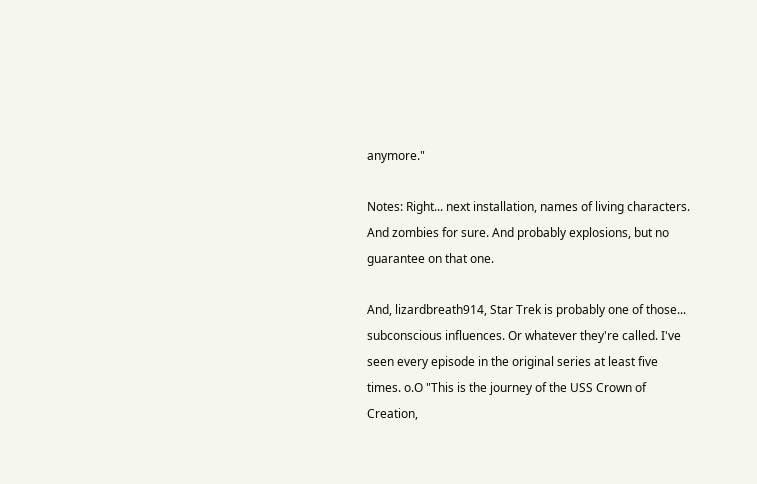anymore."

Notes: Right... next installation, names of living characters. And zombies for sure. And probably explosions, but no guarantee on that one.

And, lizardbreath914, Star Trek is probably one of those... subconscious influences. Or whatever they're called. I've seen every episode in the original series at least five times. o.O "This is the journey of the USS Crown of Creation,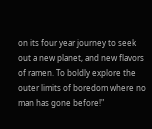on its four year journey to seek out a new planet, and new flavors of ramen. To boldly explore the outer limits of boredom where no man has gone before!"